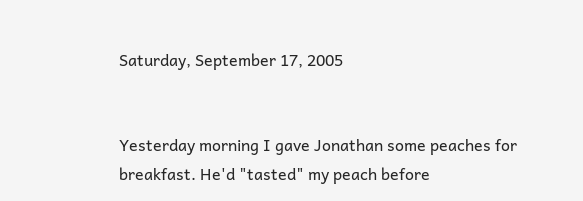Saturday, September 17, 2005


Yesterday morning I gave Jonathan some peaches for breakfast. He'd "tasted" my peach before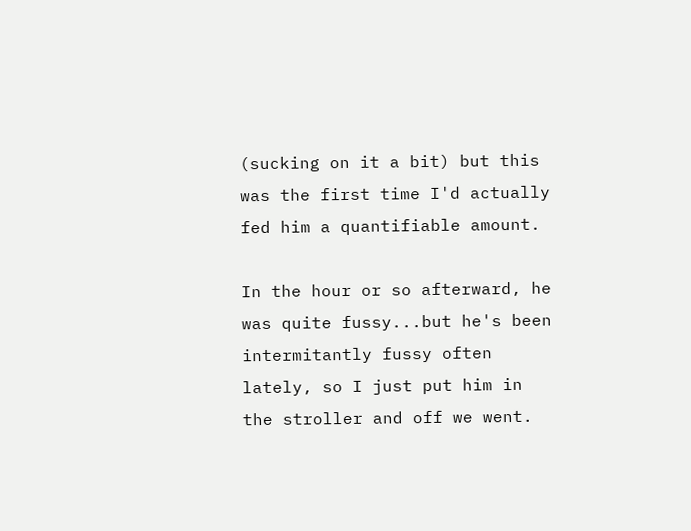(sucking on it a bit) but this was the first time I'd actually fed him a quantifiable amount.

In the hour or so afterward, he was quite fussy...but he's been intermitantly fussy often lately, so I just put him in the stroller and off we went.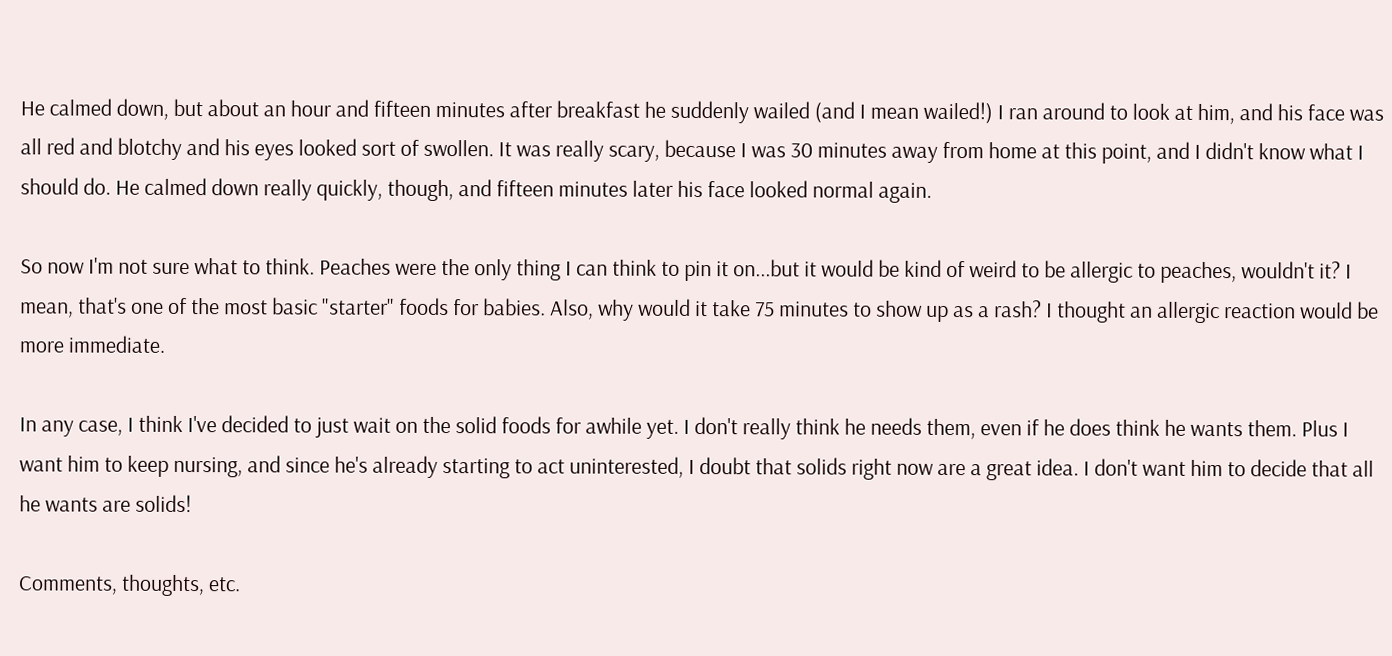He calmed down, but about an hour and fifteen minutes after breakfast he suddenly wailed (and I mean wailed!) I ran around to look at him, and his face was all red and blotchy and his eyes looked sort of swollen. It was really scary, because I was 30 minutes away from home at this point, and I didn't know what I should do. He calmed down really quickly, though, and fifteen minutes later his face looked normal again.

So now I'm not sure what to think. Peaches were the only thing I can think to pin it on...but it would be kind of weird to be allergic to peaches, wouldn't it? I mean, that's one of the most basic "starter" foods for babies. Also, why would it take 75 minutes to show up as a rash? I thought an allergic reaction would be more immediate.

In any case, I think I've decided to just wait on the solid foods for awhile yet. I don't really think he needs them, even if he does think he wants them. Plus I want him to keep nursing, and since he's already starting to act uninterested, I doubt that solids right now are a great idea. I don't want him to decide that all he wants are solids!

Comments, thoughts, etc.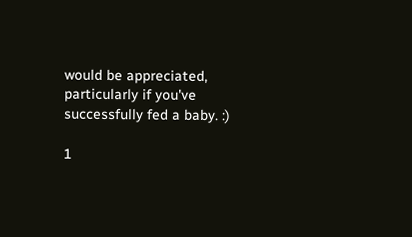would be appreciated, particularly if you've successfully fed a baby. :)

1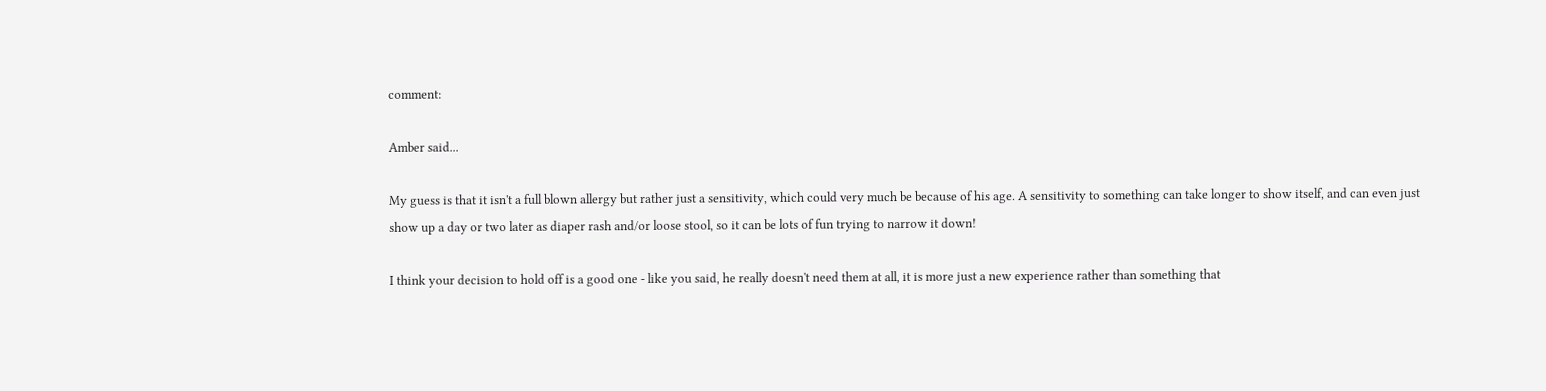comment:

Amber said...

My guess is that it isn't a full blown allergy but rather just a sensitivity, which could very much be because of his age. A sensitivity to something can take longer to show itself, and can even just show up a day or two later as diaper rash and/or loose stool, so it can be lots of fun trying to narrow it down!

I think your decision to hold off is a good one - like you said, he really doesn't need them at all, it is more just a new experience rather than something that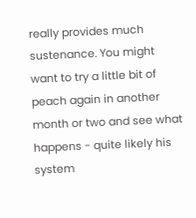really provides much sustenance. You might want to try a little bit of peach again in another month or two and see what happens - quite likely his system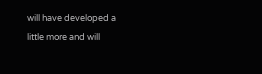will have developed a little more and will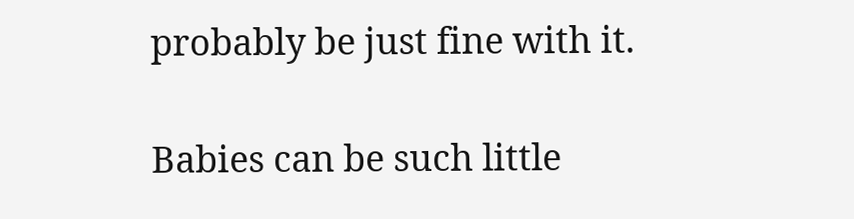probably be just fine with it.

Babies can be such little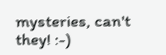mysteries, can't they! :-)